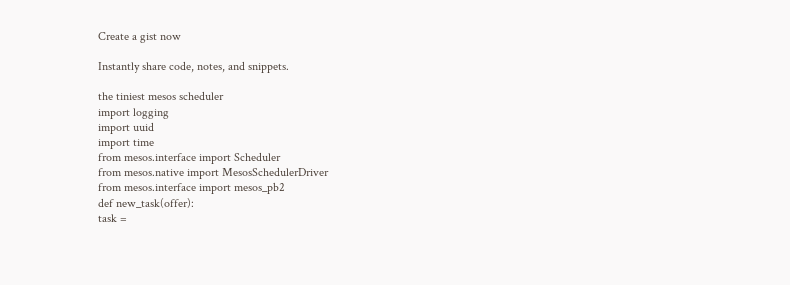Create a gist now

Instantly share code, notes, and snippets.

the tiniest mesos scheduler
import logging
import uuid
import time
from mesos.interface import Scheduler
from mesos.native import MesosSchedulerDriver
from mesos.interface import mesos_pb2
def new_task(offer):
task =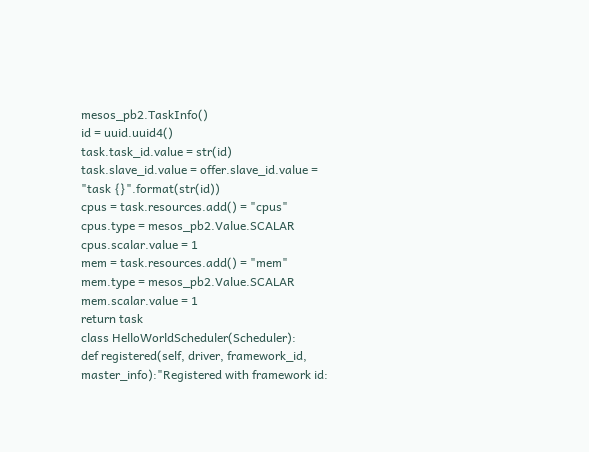mesos_pb2.TaskInfo()
id = uuid.uuid4()
task.task_id.value = str(id)
task.slave_id.value = offer.slave_id.value = "task {}".format(str(id))
cpus = task.resources.add() = "cpus"
cpus.type = mesos_pb2.Value.SCALAR
cpus.scalar.value = 1
mem = task.resources.add() = "mem"
mem.type = mesos_pb2.Value.SCALAR
mem.scalar.value = 1
return task
class HelloWorldScheduler(Scheduler):
def registered(self, driver, framework_id, master_info):"Registered with framework id: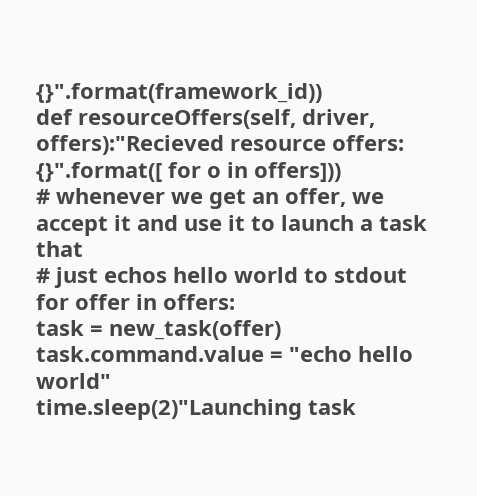{}".format(framework_id))
def resourceOffers(self, driver, offers):"Recieved resource offers: {}".format([ for o in offers]))
# whenever we get an offer, we accept it and use it to launch a task that
# just echos hello world to stdout
for offer in offers:
task = new_task(offer)
task.command.value = "echo hello world"
time.sleep(2)"Launching task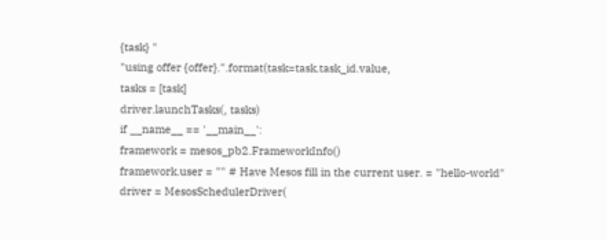{task} "
"using offer {offer}.".format(task=task.task_id.value,
tasks = [task]
driver.launchTasks(, tasks)
if __name__ == '__main__':
framework = mesos_pb2.FrameworkInfo()
framework.user = "" # Have Mesos fill in the current user. = "hello-world"
driver = MesosSchedulerDriver(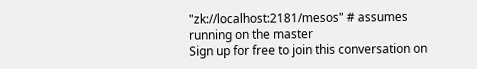"zk://localhost:2181/mesos" # assumes running on the master
Sign up for free to join this conversation on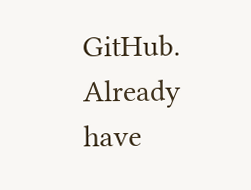GitHub. Already have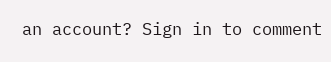an account? Sign in to comment